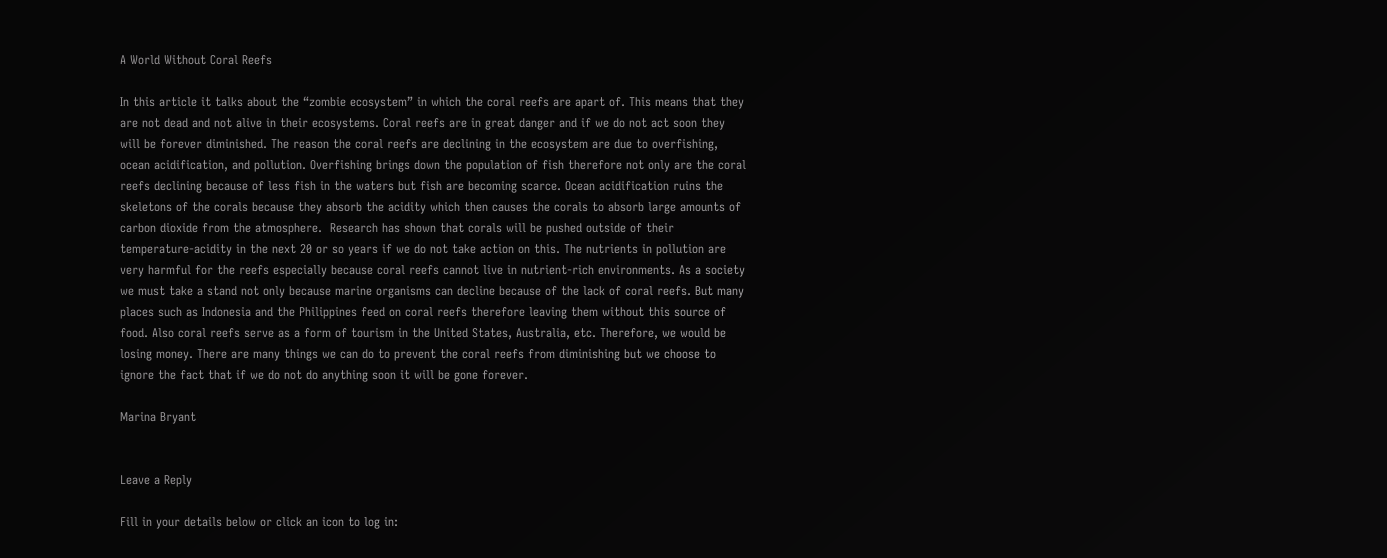A World Without Coral Reefs

In this article it talks about the “zombie ecosystem” in which the coral reefs are apart of. This means that they are not dead and not alive in their ecosystems. Coral reefs are in great danger and if we do not act soon they will be forever diminished. The reason the coral reefs are declining in the ecosystem are due to overfishing, ocean acidification, and pollution. Overfishing brings down the population of fish therefore not only are the coral reefs declining because of less fish in the waters but fish are becoming scarce. Ocean acidification ruins the skeletons of the corals because they absorb the acidity which then causes the corals to absorb large amounts of carbon dioxide from the atmosphere.  Research has shown that corals will be pushed outside of their temperature-acidity in the next 20 or so years if we do not take action on this. The nutrients in pollution are very harmful for the reefs especially because coral reefs cannot live in nutrient-rich environments. As a society we must take a stand not only because marine organisms can decline because of the lack of coral reefs. But many places such as Indonesia and the Philippines feed on coral reefs therefore leaving them without this source of food. Also coral reefs serve as a form of tourism in the United States, Australia, etc. Therefore, we would be losing money. There are many things we can do to prevent the coral reefs from diminishing but we choose to ignore the fact that if we do not do anything soon it will be gone forever.

Marina Bryant


Leave a Reply

Fill in your details below or click an icon to log in: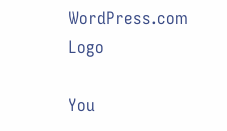WordPress.com Logo

You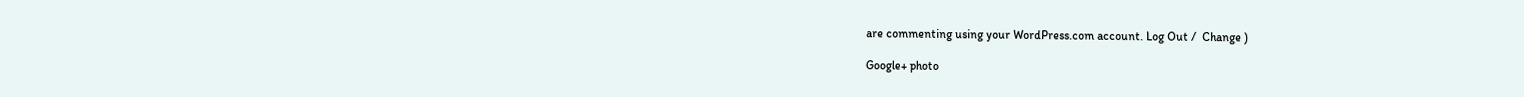are commenting using your WordPress.com account. Log Out /  Change )

Google+ photo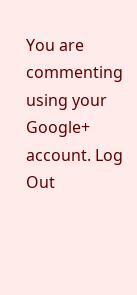You are commenting using your Google+ account. Log Out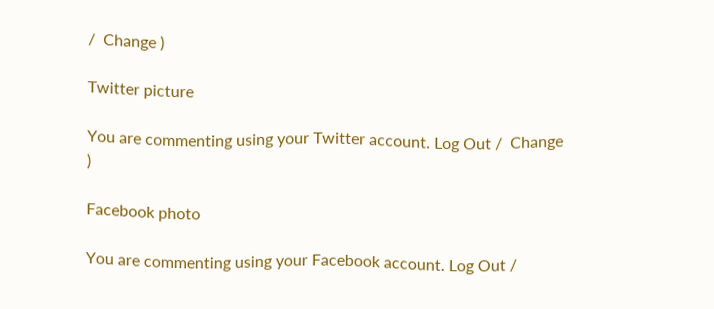/  Change )

Twitter picture

You are commenting using your Twitter account. Log Out /  Change )

Facebook photo

You are commenting using your Facebook account. Log Out /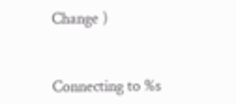Change )


Connecting to %s